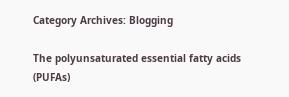Category Archives: Blogging

The polyunsaturated essential fatty acids (PUFAs)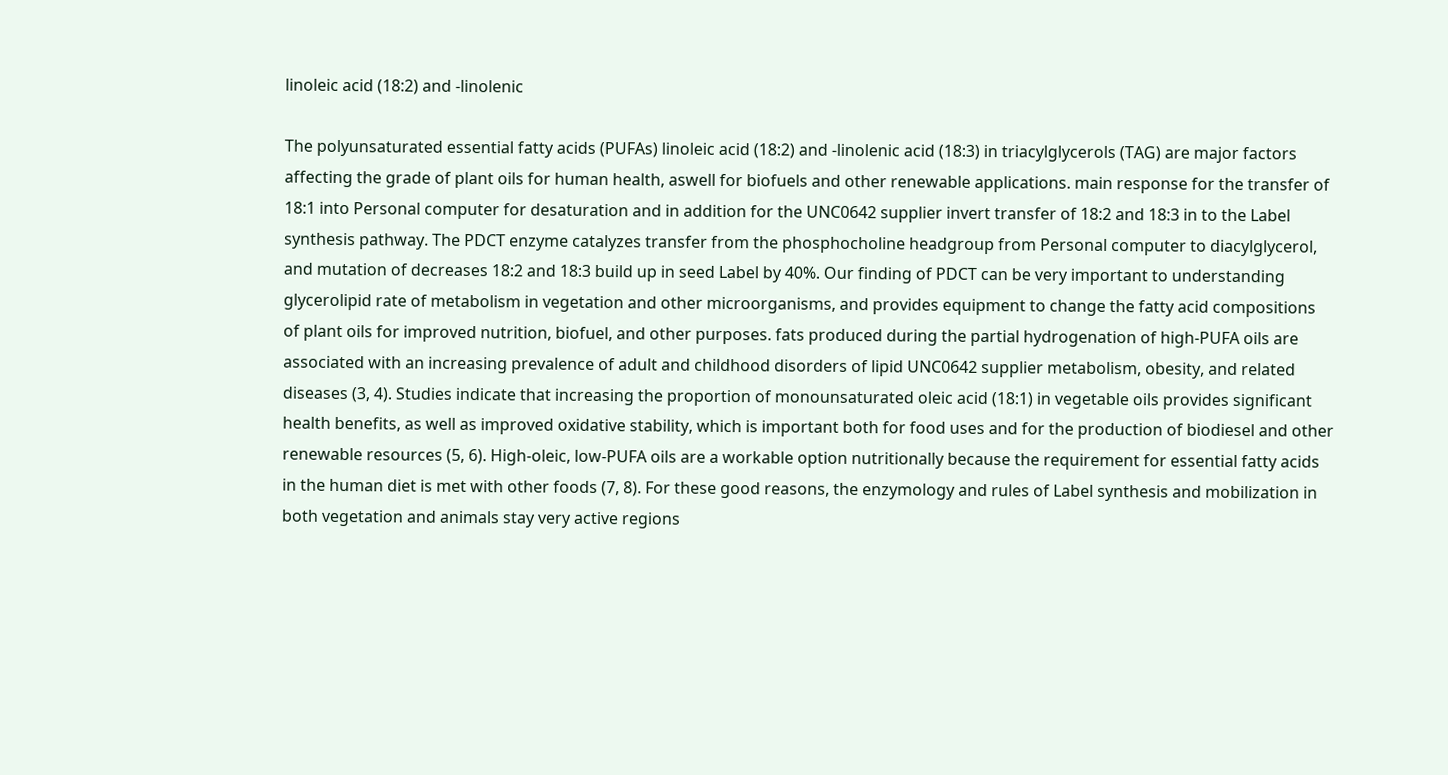linoleic acid (18:2) and -linolenic

The polyunsaturated essential fatty acids (PUFAs) linoleic acid (18:2) and -linolenic acid (18:3) in triacylglycerols (TAG) are major factors affecting the grade of plant oils for human health, aswell for biofuels and other renewable applications. main response for the transfer of 18:1 into Personal computer for desaturation and in addition for the UNC0642 supplier invert transfer of 18:2 and 18:3 in to the Label synthesis pathway. The PDCT enzyme catalyzes transfer from the phosphocholine headgroup from Personal computer to diacylglycerol, and mutation of decreases 18:2 and 18:3 build up in seed Label by 40%. Our finding of PDCT can be very important to understanding glycerolipid rate of metabolism in vegetation and other microorganisms, and provides equipment to change the fatty acid compositions of plant oils for improved nutrition, biofuel, and other purposes. fats produced during the partial hydrogenation of high-PUFA oils are associated with an increasing prevalence of adult and childhood disorders of lipid UNC0642 supplier metabolism, obesity, and related diseases (3, 4). Studies indicate that increasing the proportion of monounsaturated oleic acid (18:1) in vegetable oils provides significant health benefits, as well as improved oxidative stability, which is important both for food uses and for the production of biodiesel and other renewable resources (5, 6). High-oleic, low-PUFA oils are a workable option nutritionally because the requirement for essential fatty acids in the human diet is met with other foods (7, 8). For these good reasons, the enzymology and rules of Label synthesis and mobilization in both vegetation and animals stay very active regions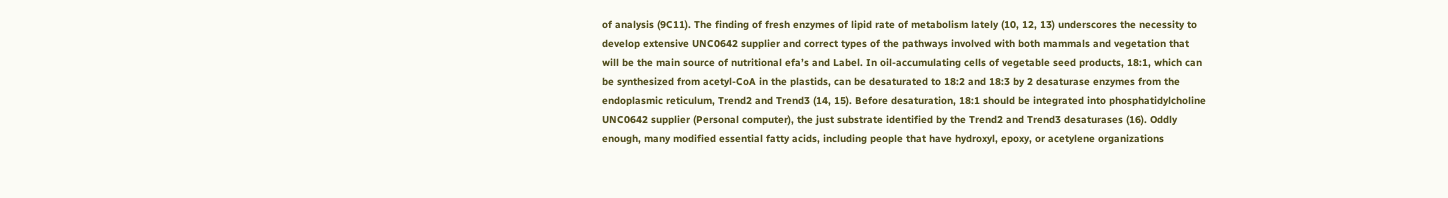of analysis (9C11). The finding of fresh enzymes of lipid rate of metabolism lately (10, 12, 13) underscores the necessity to develop extensive UNC0642 supplier and correct types of the pathways involved with both mammals and vegetation that will be the main source of nutritional efa’s and Label. In oil-accumulating cells of vegetable seed products, 18:1, which can be synthesized from acetyl-CoA in the plastids, can be desaturated to 18:2 and 18:3 by 2 desaturase enzymes from the endoplasmic reticulum, Trend2 and Trend3 (14, 15). Before desaturation, 18:1 should be integrated into phosphatidylcholine UNC0642 supplier (Personal computer), the just substrate identified by the Trend2 and Trend3 desaturases (16). Oddly enough, many modified essential fatty acids, including people that have hydroxyl, epoxy, or acetylene organizations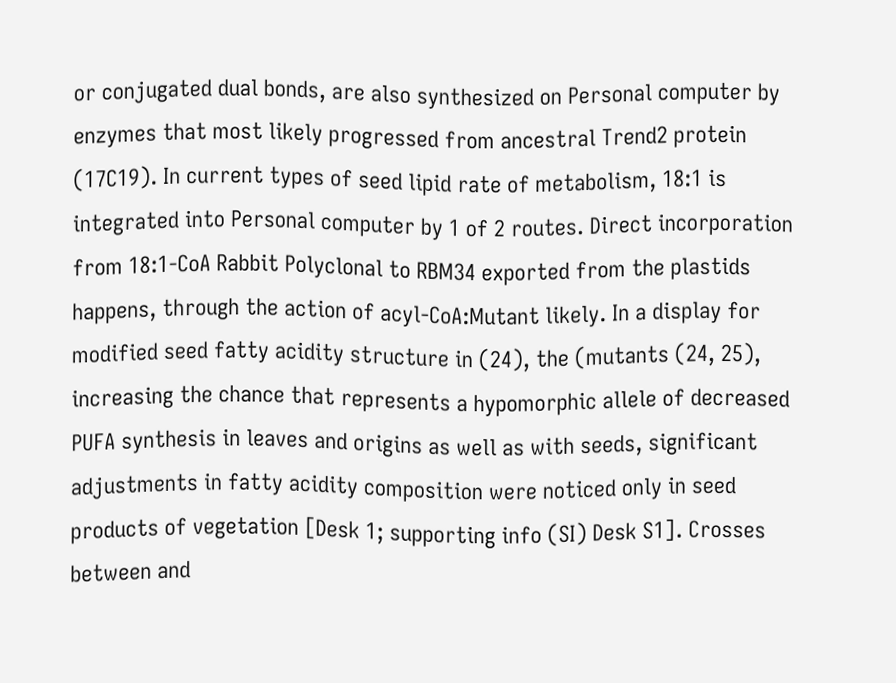or conjugated dual bonds, are also synthesized on Personal computer by enzymes that most likely progressed from ancestral Trend2 protein (17C19). In current types of seed lipid rate of metabolism, 18:1 is integrated into Personal computer by 1 of 2 routes. Direct incorporation from 18:1-CoA Rabbit Polyclonal to RBM34 exported from the plastids happens, through the action of acyl-CoA:Mutant likely. In a display for modified seed fatty acidity structure in (24), the (mutants (24, 25), increasing the chance that represents a hypomorphic allele of decreased PUFA synthesis in leaves and origins as well as with seeds, significant adjustments in fatty acidity composition were noticed only in seed products of vegetation [Desk 1; supporting info (SI) Desk S1]. Crosses between and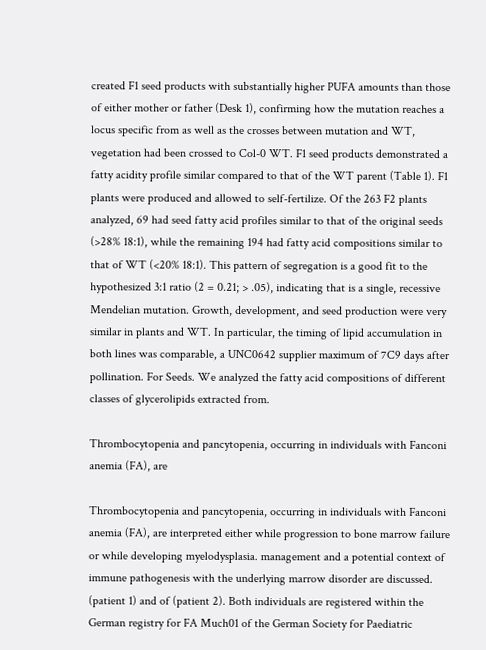created F1 seed products with substantially higher PUFA amounts than those of either mother or father (Desk 1), confirming how the mutation reaches a locus specific from as well as the crosses between mutation and WT, vegetation had been crossed to Col-0 WT. F1 seed products demonstrated a fatty acidity profile similar compared to that of the WT parent (Table 1). F1 plants were produced and allowed to self-fertilize. Of the 263 F2 plants analyzed, 69 had seed fatty acid profiles similar to that of the original seeds (>28% 18:1), while the remaining 194 had fatty acid compositions similar to that of WT (<20% 18:1). This pattern of segregation is a good fit to the hypothesized 3:1 ratio (2 = 0.21; > .05), indicating that is a single, recessive Mendelian mutation. Growth, development, and seed production were very similar in plants and WT. In particular, the timing of lipid accumulation in both lines was comparable, a UNC0642 supplier maximum of 7C9 days after pollination. For Seeds. We analyzed the fatty acid compositions of different classes of glycerolipids extracted from.

Thrombocytopenia and pancytopenia, occurring in individuals with Fanconi anemia (FA), are

Thrombocytopenia and pancytopenia, occurring in individuals with Fanconi anemia (FA), are interpreted either while progression to bone marrow failure or while developing myelodysplasia. management and a potential context of immune pathogenesis with the underlying marrow disorder are discussed. (patient 1) and of (patient 2). Both individuals are registered within the German registry for FA Much01 of the German Society for Paediatric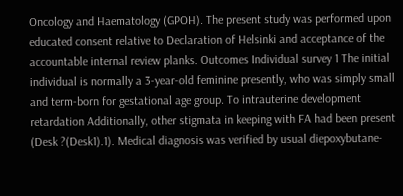Oncology and Haematology (GPOH). The present study was performed upon educated consent relative to Declaration of Helsinki and acceptance of the accountable internal review planks. Outcomes Individual survey 1 The initial individual is normally a 3-year-old feminine presently, who was simply small and term-born for gestational age group. To intrauterine development retardation Additionally, other stigmata in keeping with FA had been present (Desk ?(Desk1).1). Medical diagnosis was verified by usual diepoxybutane-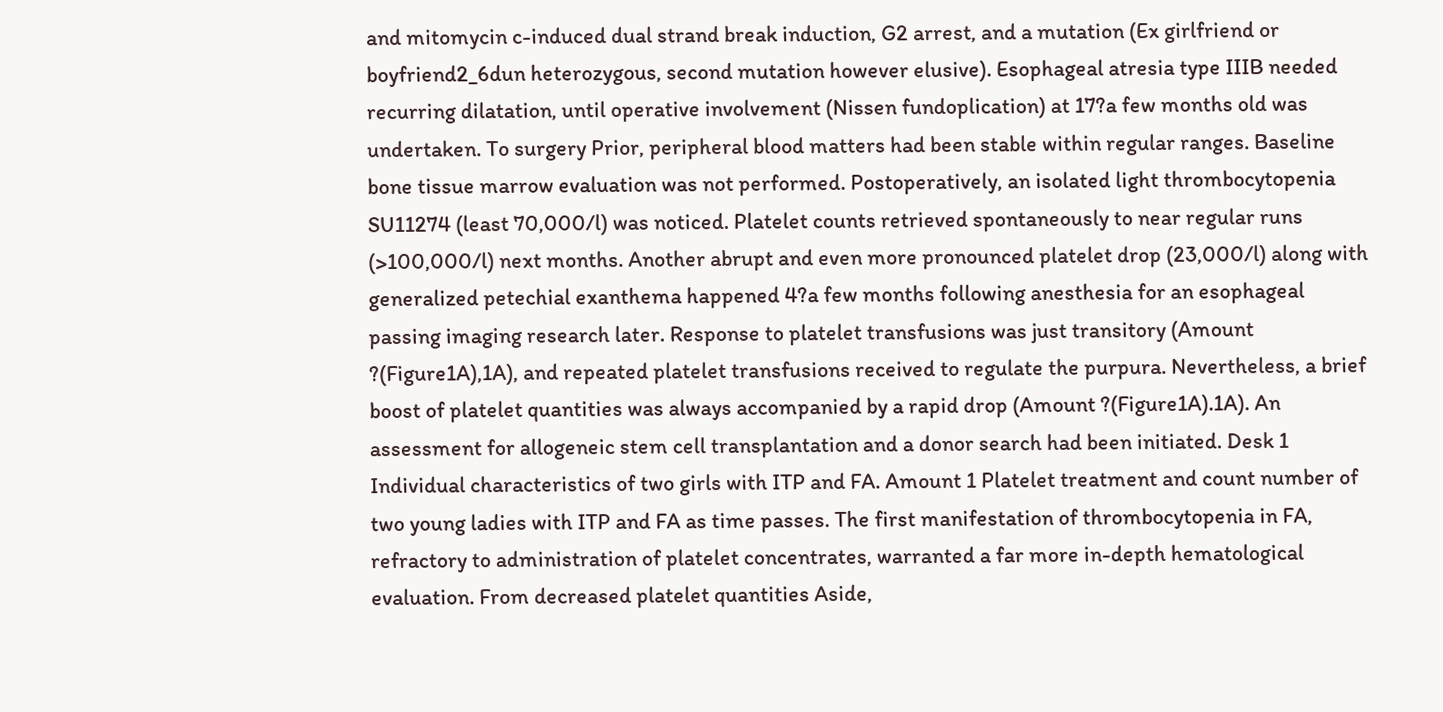and mitomycin c-induced dual strand break induction, G2 arrest, and a mutation (Ex girlfriend or boyfriend2_6dun heterozygous, second mutation however elusive). Esophageal atresia type IIIB needed recurring dilatation, until operative involvement (Nissen fundoplication) at 17?a few months old was undertaken. To surgery Prior, peripheral blood matters had been stable within regular ranges. Baseline bone tissue marrow evaluation was not performed. Postoperatively, an isolated light thrombocytopenia SU11274 (least 70,000/l) was noticed. Platelet counts retrieved spontaneously to near regular runs (>100,000/l) next months. Another abrupt and even more pronounced platelet drop (23,000/l) along with generalized petechial exanthema happened 4?a few months following anesthesia for an esophageal passing imaging research later. Response to platelet transfusions was just transitory (Amount ?(Figure1A),1A), and repeated platelet transfusions received to regulate the purpura. Nevertheless, a brief boost of platelet quantities was always accompanied by a rapid drop (Amount ?(Figure1A).1A). An assessment for allogeneic stem cell transplantation and a donor search had been initiated. Desk 1 Individual characteristics of two girls with ITP and FA. Amount 1 Platelet treatment and count number of two young ladies with ITP and FA as time passes. The first manifestation of thrombocytopenia in FA, refractory to administration of platelet concentrates, warranted a far more in-depth hematological evaluation. From decreased platelet quantities Aside,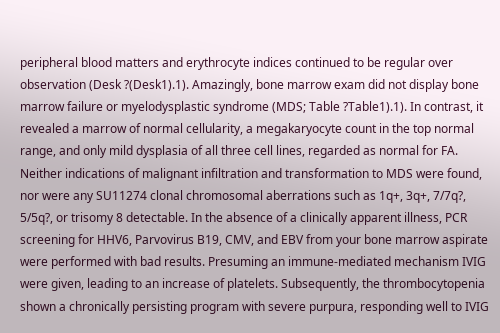peripheral blood matters and erythrocyte indices continued to be regular over observation (Desk ?(Desk1).1). Amazingly, bone marrow exam did not display bone marrow failure or myelodysplastic syndrome (MDS; Table ?Table1).1). In contrast, it revealed a marrow of normal cellularity, a megakaryocyte count in the top normal range, and only mild dysplasia of all three cell lines, regarded as normal for FA. Neither indications of malignant infiltration and transformation to MDS were found, nor were any SU11274 clonal chromosomal aberrations such as 1q+, 3q+, 7/7q?, 5/5q?, or trisomy 8 detectable. In the absence of a clinically apparent illness, PCR screening for HHV6, Parvovirus B19, CMV, and EBV from your bone marrow aspirate were performed with bad results. Presuming an immune-mediated mechanism IVIG were given, leading to an increase of platelets. Subsequently, the thrombocytopenia shown a chronically persisting program with severe purpura, responding well to IVIG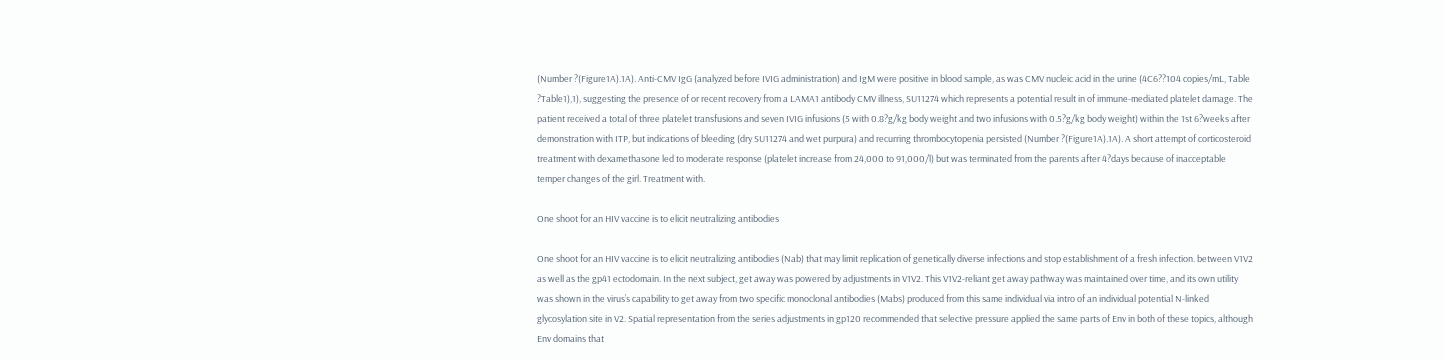(Number ?(Figure1A).1A). Anti-CMV IgG (analyzed before IVIG administration) and IgM were positive in blood sample, as was CMV nucleic acid in the urine (4C6??104 copies/mL, Table ?Table1),1), suggesting the presence of or recent recovery from a LAMA1 antibody CMV illness, SU11274 which represents a potential result in of immune-mediated platelet damage. The patient received a total of three platelet transfusions and seven IVIG infusions (5 with 0.8?g/kg body weight and two infusions with 0.5?g/kg body weight) within the 1st 6?weeks after demonstration with ITP, but indications of bleeding (dry SU11274 and wet purpura) and recurring thrombocytopenia persisted (Number ?(Figure1A).1A). A short attempt of corticosteroid treatment with dexamethasone led to moderate response (platelet increase from 24,000 to 91,000/l) but was terminated from the parents after 4?days because of inacceptable temper changes of the girl. Treatment with.

One shoot for an HIV vaccine is to elicit neutralizing antibodies

One shoot for an HIV vaccine is to elicit neutralizing antibodies (Nab) that may limit replication of genetically diverse infections and stop establishment of a fresh infection. between V1V2 as well as the gp41 ectodomain. In the next subject, get away was powered by adjustments in V1V2. This V1V2-reliant get away pathway was maintained over time, and its own utility was shown in the virus’s capability to get away from two specific monoclonal antibodies (Mabs) produced from this same individual via intro of an individual potential N-linked glycosylation site in V2. Spatial representation from the series adjustments in gp120 recommended that selective pressure applied the same parts of Env in both of these topics, although Env domains that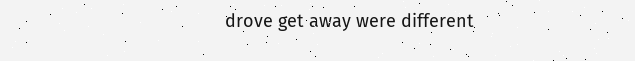drove get away were different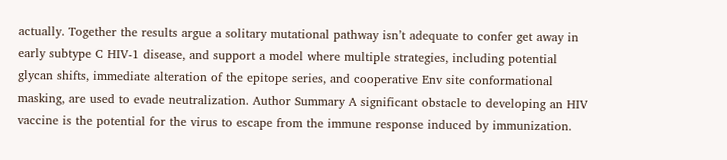actually. Together the results argue a solitary mutational pathway isn’t adequate to confer get away in early subtype C HIV-1 disease, and support a model where multiple strategies, including potential glycan shifts, immediate alteration of the epitope series, and cooperative Env site conformational masking, are used to evade neutralization. Author Summary A significant obstacle to developing an HIV vaccine is the potential for the virus to escape from the immune response induced by immunization.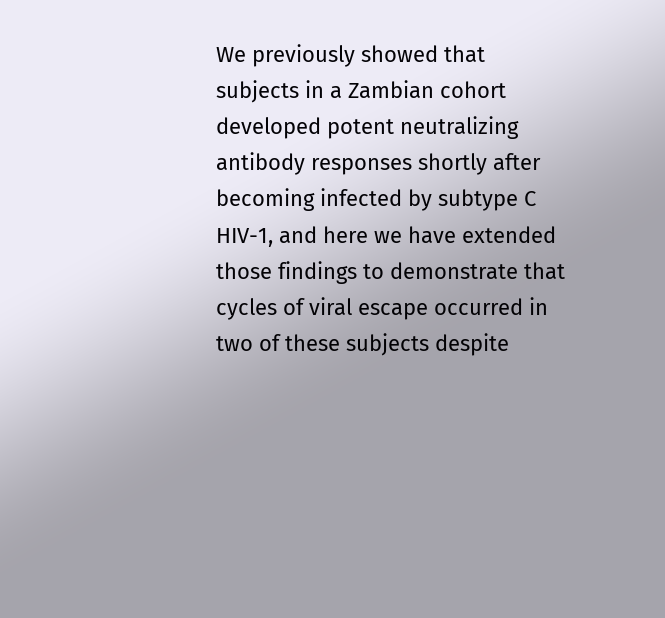We previously showed that subjects in a Zambian cohort developed potent neutralizing antibody responses shortly after becoming infected by subtype C HIV-1, and here we have extended those findings to demonstrate that cycles of viral escape occurred in two of these subjects despite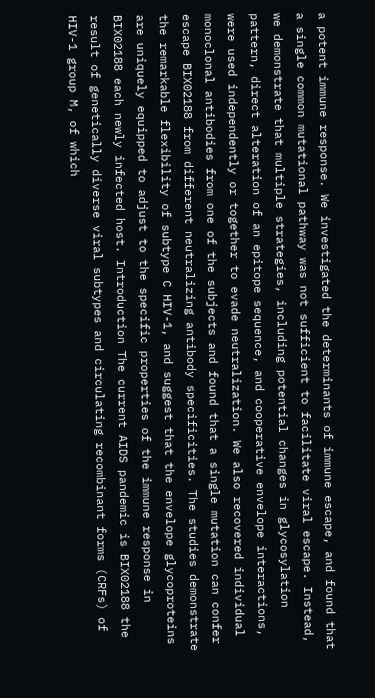a potent immune response. We investigated the determinants of immune escape, and found that a single common mutational pathway was not sufficient to facilitate viral escape. Instead, we demonstrate that multiple strategies, including potential changes in glycosylation pattern, direct alteration of an epitope sequence, and cooperative envelope interactions, were used independently or together to evade neutralization. We also recovered individual monoclonal antibodies from one of the subjects and found that a single mutation can confer escape BIX02188 from different neutralizing antibody specificities. The studies demonstrate the remarkable flexibility of subtype C HIV-1, and suggest that the envelope glycoproteins are uniquely equipped to adjust to the specific properties of the immune response in BIX02188 each newly infected host. Introduction The current AIDS pandemic is BIX02188 the result of genetically diverse viral subtypes and circulating recombinant forms (CRFs) of HIV-1 group M, of which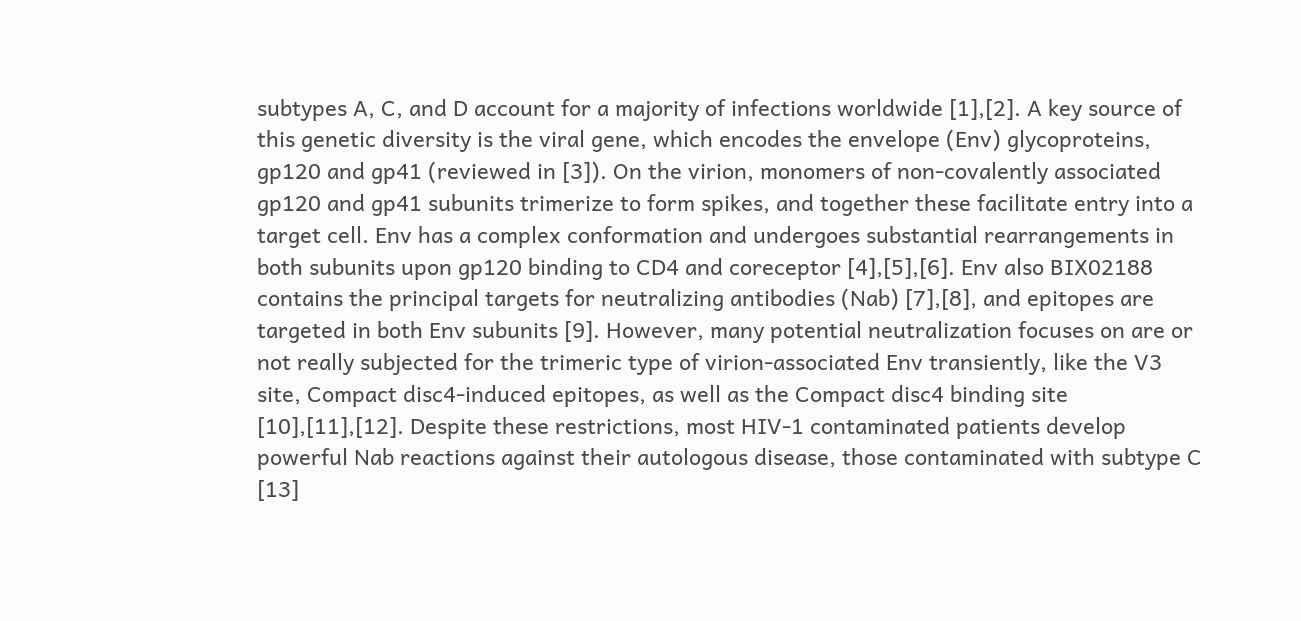subtypes A, C, and D account for a majority of infections worldwide [1],[2]. A key source of this genetic diversity is the viral gene, which encodes the envelope (Env) glycoproteins, gp120 and gp41 (reviewed in [3]). On the virion, monomers of non-covalently associated gp120 and gp41 subunits trimerize to form spikes, and together these facilitate entry into a target cell. Env has a complex conformation and undergoes substantial rearrangements in both subunits upon gp120 binding to CD4 and coreceptor [4],[5],[6]. Env also BIX02188 contains the principal targets for neutralizing antibodies (Nab) [7],[8], and epitopes are targeted in both Env subunits [9]. However, many potential neutralization focuses on are or not really subjected for the trimeric type of virion-associated Env transiently, like the V3 site, Compact disc4-induced epitopes, as well as the Compact disc4 binding site [10],[11],[12]. Despite these restrictions, most HIV-1 contaminated patients develop powerful Nab reactions against their autologous disease, those contaminated with subtype C [13]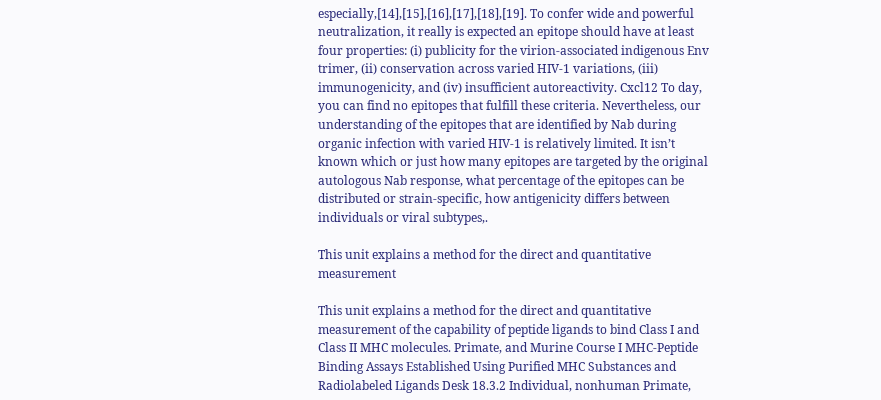especially,[14],[15],[16],[17],[18],[19]. To confer wide and powerful neutralization, it really is expected an epitope should have at least four properties: (i) publicity for the virion-associated indigenous Env trimer, (ii) conservation across varied HIV-1 variations, (iii) immunogenicity, and (iv) insufficient autoreactivity. Cxcl12 To day, you can find no epitopes that fulfill these criteria. Nevertheless, our understanding of the epitopes that are identified by Nab during organic infection with varied HIV-1 is relatively limited. It isn’t known which or just how many epitopes are targeted by the original autologous Nab response, what percentage of the epitopes can be distributed or strain-specific, how antigenicity differs between individuals or viral subtypes,.

This unit explains a method for the direct and quantitative measurement

This unit explains a method for the direct and quantitative measurement of the capability of peptide ligands to bind Class I and Class II MHC molecules. Primate, and Murine Course I MHC-Peptide Binding Assays Established Using Purified MHC Substances and Radiolabeled Ligands Desk 18.3.2 Individual, nonhuman Primate,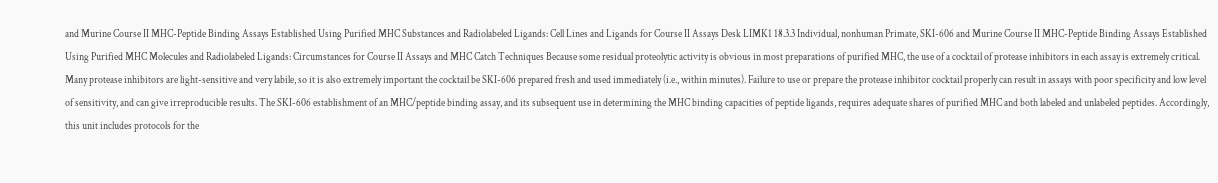and Murine Course II MHC-Peptide Binding Assays Established Using Purified MHC Substances and Radiolabeled Ligands: Cell Lines and Ligands for Course II Assays Desk LIMK1 18.3.3 Individual, nonhuman Primate, SKI-606 and Murine Course II MHC-Peptide Binding Assays Established Using Purified MHC Molecules and Radiolabeled Ligands: Circumstances for Course II Assays and MHC Catch Techniques Because some residual proteolytic activity is obvious in most preparations of purified MHC, the use of a cocktail of protease inhibitors in each assay is extremely critical. Many protease inhibitors are light-sensitive and very labile, so it is also extremely important the cocktail be SKI-606 prepared fresh and used immediately (i.e., within minutes). Failure to use or prepare the protease inhibitor cocktail properly can result in assays with poor specificity and low level of sensitivity, and can give irreproducible results. The SKI-606 establishment of an MHC/peptide binding assay, and its subsequent use in determining the MHC binding capacities of peptide ligands, requires adequate shares of purified MHC and both labeled and unlabeled peptides. Accordingly, this unit includes protocols for the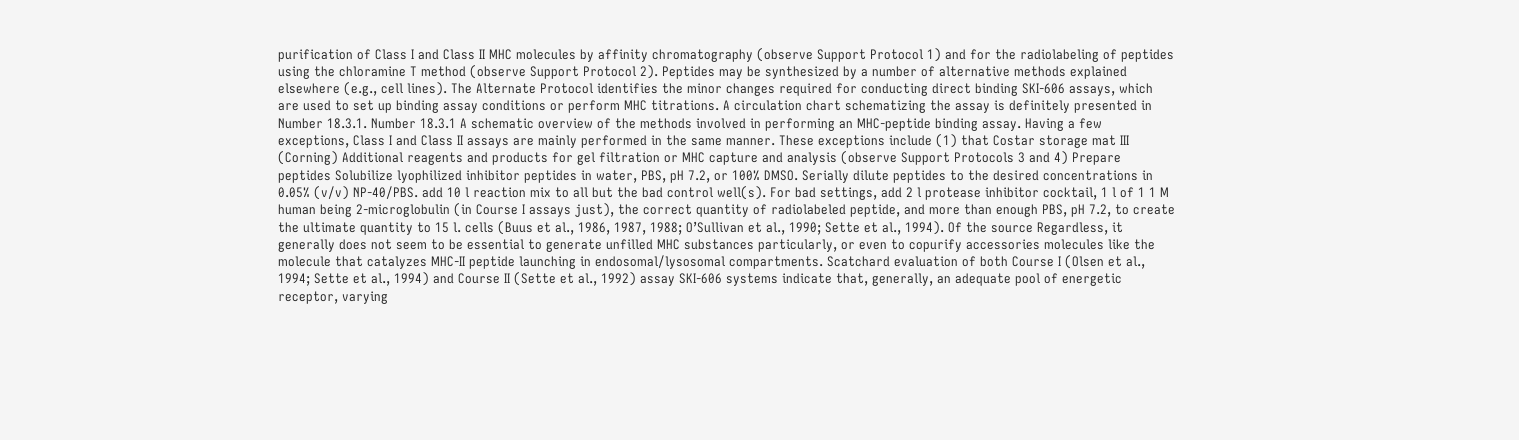purification of Class I and Class II MHC molecules by affinity chromatography (observe Support Protocol 1) and for the radiolabeling of peptides using the chloramine T method (observe Support Protocol 2). Peptides may be synthesized by a number of alternative methods explained elsewhere (e.g., cell lines). The Alternate Protocol identifies the minor changes required for conducting direct binding SKI-606 assays, which are used to set up binding assay conditions or perform MHC titrations. A circulation chart schematizing the assay is definitely presented in Number 18.3.1. Number 18.3.1 A schematic overview of the methods involved in performing an MHC-peptide binding assay. Having a few exceptions, Class I and Class II assays are mainly performed in the same manner. These exceptions include (1) that Costar storage mat III (Corning) Additional reagents and products for gel filtration or MHC capture and analysis (observe Support Protocols 3 and 4) Prepare peptides Solubilize lyophilized inhibitor peptides in water, PBS, pH 7.2, or 100% DMSO. Serially dilute peptides to the desired concentrations in 0.05% (v/v) NP-40/PBS. add 10 l reaction mix to all but the bad control well(s). For bad settings, add 2 l protease inhibitor cocktail, 1 l of 1 1 M human being 2-microglobulin (in Course I assays just), the correct quantity of radiolabeled peptide, and more than enough PBS, pH 7.2, to create the ultimate quantity to 15 l. cells (Buus et al., 1986, 1987, 1988; O’Sullivan et al., 1990; Sette et al., 1994). Of the source Regardless, it generally does not seem to be essential to generate unfilled MHC substances particularly, or even to copurify accessories molecules like the molecule that catalyzes MHC-II peptide launching in endosomal/lysosomal compartments. Scatchard evaluation of both Course I (Olsen et al., 1994; Sette et al., 1994) and Course II (Sette et al., 1992) assay SKI-606 systems indicate that, generally, an adequate pool of energetic receptor, varying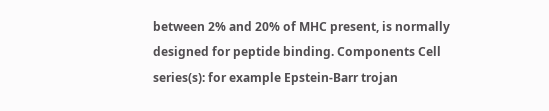between 2% and 20% of MHC present, is normally designed for peptide binding. Components Cell series(s): for example Epstein-Barr trojan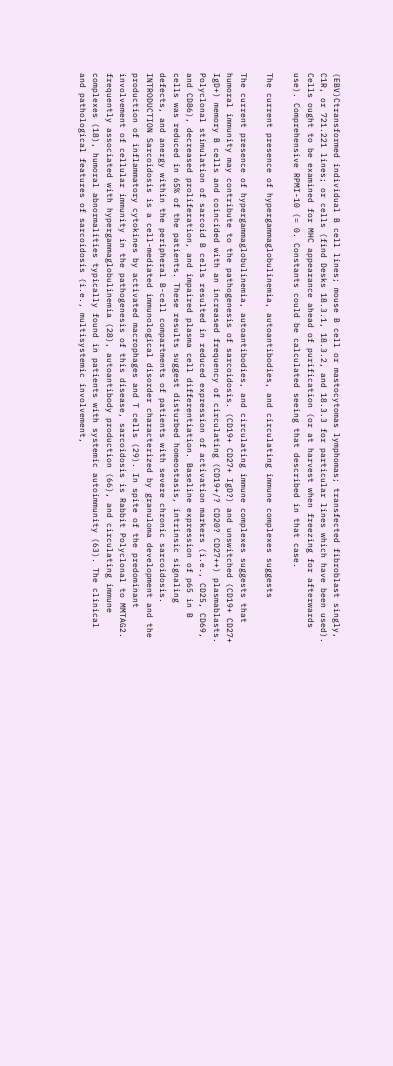(EBV)Ctransformed individual B cell lines; mouse B cell or mastocytomas lymphomas; transfected fibroblast singly, C1R, or 721.221 lines; or cells (find Desks 18.3.1, 18.3.2, and 18.3.3 for particular lines which have been used). Cells ought to be examined for MHC appearance ahead of purification (or at harvest when freezing for afterwards use). Comprehensive RPMI-10 (= 0. Constants could be calculated seeing that described in that case.

The current presence of hypergammaglobulinemia, autoantibodies, and circulating immune complexes suggests

The current presence of hypergammaglobulinemia, autoantibodies, and circulating immune complexes suggests that humoral immunity may contribute to the pathogenesis of sarcoidosis. (CD19+ CD27+ IgD?) and unswitched (CD19+ CD27+ IgD+) memory B cells and coincided with an increased frequency of circulating (CD19+/? CD20? CD27++) plasmablasts. Polyclonal stimulation of sarcoid B cells resulted in reduced expression of activation markers (i.e., CD25, CD69, and CD86), decreased proliferation, and impaired plasma cell differentiation. Baseline expression of p65 in B cells was reduced in 65% of the patients. These results suggest disturbed homeostasis, intrinsic signaling defects, and anergy within the peripheral B-cell compartments of patients with severe chronic sarcoidosis. INTRODUCTION Sarcoidosis is a cell-mediated immunological disorder characterized by granuloma development and the production of inflammatory cytokines by activated macrophages and T cells (29). In spite of the predominant involvement of cellular immunity in the pathogenesis of this disease, sarcoidosis is Rabbit Polyclonal to MMTAG2. frequently associated with hypergammaglobulinemia (28), autoantibody production (66), and circulating immune complexes (18), humoral abnormalities typically found in patients with systemic autoimmunity (63). The clinical and pathological features of sarcoidosis (i.e., multisystemic involvement,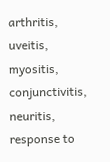arthritis, uveitis, myositis, conjunctivitis, neuritis, response to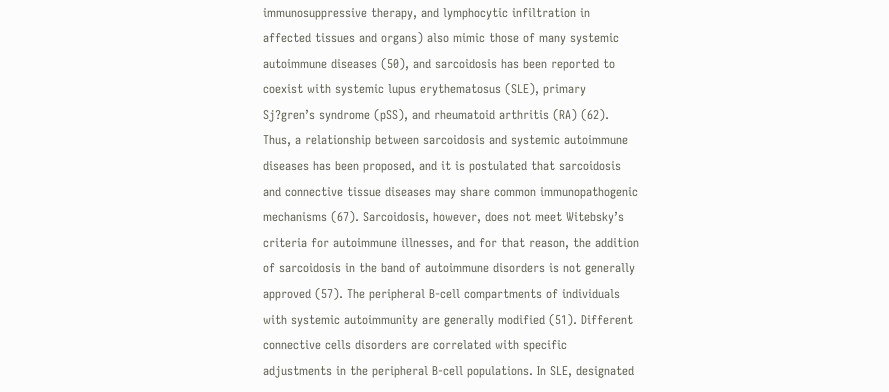immunosuppressive therapy, and lymphocytic infiltration in affected tissues and organs) also mimic those of many systemic autoimmune diseases (50), and sarcoidosis has been reported to coexist with systemic lupus erythematosus (SLE), primary Sj?gren’s syndrome (pSS), and rheumatoid arthritis (RA) (62). Thus, a relationship between sarcoidosis and systemic autoimmune diseases has been proposed, and it is postulated that sarcoidosis and connective tissue diseases may share common immunopathogenic mechanisms (67). Sarcoidosis, however, does not meet Witebsky’s criteria for autoimmune illnesses, and for that reason, the addition of sarcoidosis in the band of autoimmune disorders is not generally approved (57). The peripheral B-cell compartments of individuals with systemic autoimmunity are generally modified (51). Different connective cells disorders are correlated with specific adjustments in the peripheral B-cell populations. In SLE, designated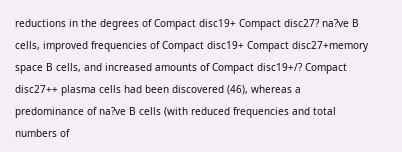reductions in the degrees of Compact disc19+ Compact disc27? na?ve B cells, improved frequencies of Compact disc19+ Compact disc27+memory space B cells, and increased amounts of Compact disc19+/? Compact disc27++ plasma cells had been discovered (46), whereas a predominance of na?ve B cells (with reduced frequencies and total numbers of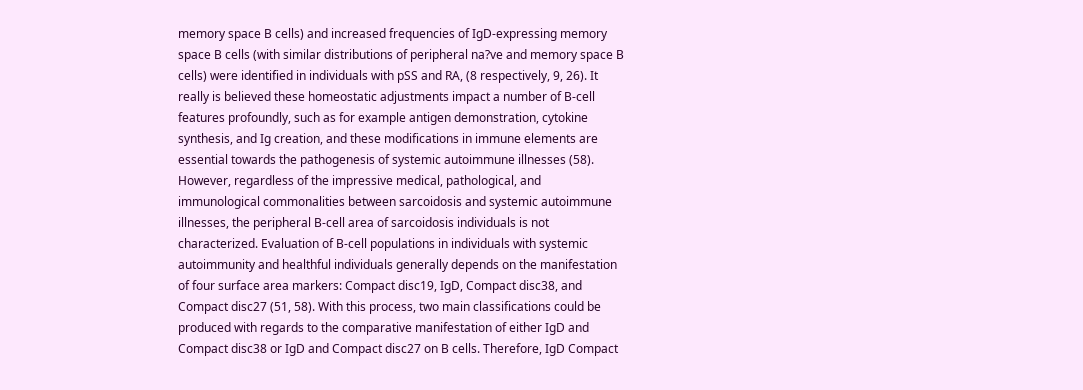memory space B cells) and increased frequencies of IgD-expressing memory space B cells (with similar distributions of peripheral na?ve and memory space B cells) were identified in individuals with pSS and RA, (8 respectively, 9, 26). It really is believed these homeostatic adjustments impact a number of B-cell features profoundly, such as for example antigen demonstration, cytokine synthesis, and Ig creation, and these modifications in immune elements are essential towards the pathogenesis of systemic autoimmune illnesses (58). However, regardless of the impressive medical, pathological, and immunological commonalities between sarcoidosis and systemic autoimmune illnesses, the peripheral B-cell area of sarcoidosis individuals is not characterized. Evaluation of B-cell populations in individuals with systemic autoimmunity and healthful individuals generally depends on the manifestation of four surface area markers: Compact disc19, IgD, Compact disc38, and Compact disc27 (51, 58). With this process, two main classifications could be produced with regards to the comparative manifestation of either IgD and Compact disc38 or IgD and Compact disc27 on B cells. Therefore, IgD Compact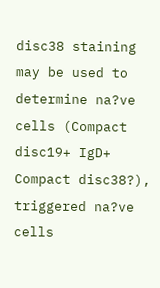disc38 staining may be used to determine na?ve cells (Compact disc19+ IgD+ Compact disc38?), triggered na?ve cells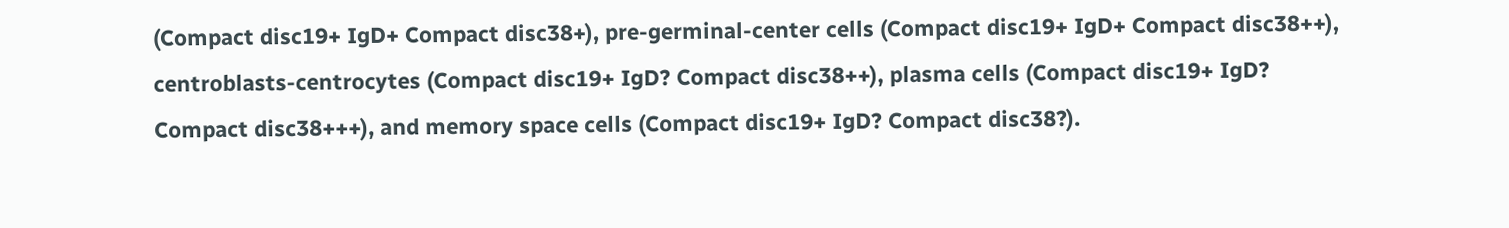(Compact disc19+ IgD+ Compact disc38+), pre-germinal-center cells (Compact disc19+ IgD+ Compact disc38++), centroblasts-centrocytes (Compact disc19+ IgD? Compact disc38++), plasma cells (Compact disc19+ IgD? Compact disc38+++), and memory space cells (Compact disc19+ IgD? Compact disc38?).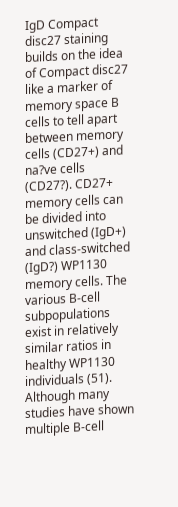IgD Compact disc27 staining builds on the idea of Compact disc27 like a marker of memory space B cells to tell apart between memory cells (CD27+) and na?ve cells (CD27?). CD27+ memory cells can be divided into unswitched (IgD+) and class-switched (IgD?) WP1130 memory cells. The various B-cell subpopulations exist in relatively similar ratios in healthy WP1130 individuals (51). Although many studies have shown multiple B-cell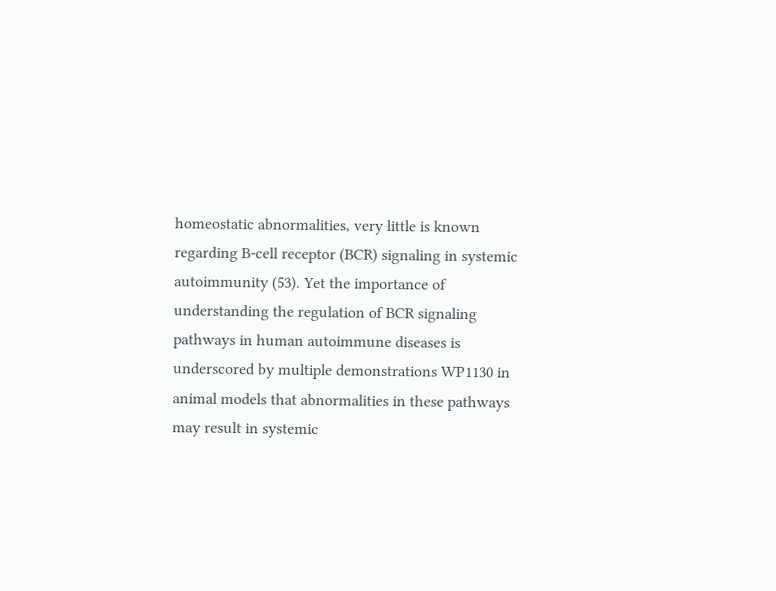homeostatic abnormalities, very little is known regarding B-cell receptor (BCR) signaling in systemic autoimmunity (53). Yet the importance of understanding the regulation of BCR signaling pathways in human autoimmune diseases is underscored by multiple demonstrations WP1130 in animal models that abnormalities in these pathways may result in systemic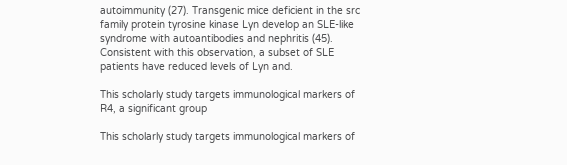autoimmunity (27). Transgenic mice deficient in the src family protein tyrosine kinase Lyn develop an SLE-like syndrome with autoantibodies and nephritis (45). Consistent with this observation, a subset of SLE patients have reduced levels of Lyn and.

This scholarly study targets immunological markers of R4, a significant group

This scholarly study targets immunological markers of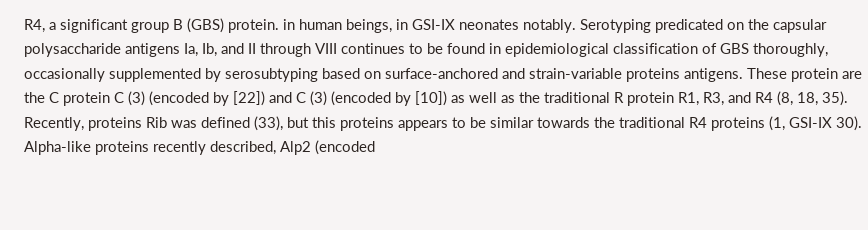R4, a significant group B (GBS) protein. in human beings, in GSI-IX neonates notably. Serotyping predicated on the capsular polysaccharide antigens Ia, Ib, and II through VIII continues to be found in epidemiological classification of GBS thoroughly, occasionally supplemented by serosubtyping based on surface-anchored and strain-variable proteins antigens. These protein are the C protein C (3) (encoded by [22]) and C (3) (encoded by [10]) as well as the traditional R protein R1, R3, and R4 (8, 18, 35). Recently, proteins Rib was defined (33), but this proteins appears to be similar towards the traditional R4 proteins (1, GSI-IX 30). Alpha-like proteins recently described, Alp2 (encoded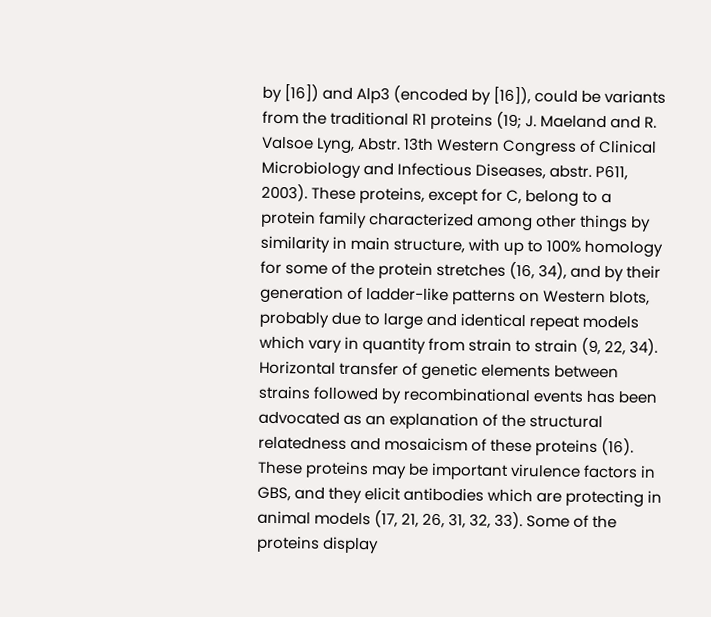by [16]) and Alp3 (encoded by [16]), could be variants from the traditional R1 proteins (19; J. Maeland and R. Valsoe Lyng, Abstr. 13th Western Congress of Clinical Microbiology and Infectious Diseases, abstr. P611, 2003). These proteins, except for C, belong to a protein family characterized among other things by similarity in main structure, with up to 100% homology for some of the protein stretches (16, 34), and by their generation of ladder-like patterns on Western blots, probably due to large and identical repeat models which vary in quantity from strain to strain (9, 22, 34). Horizontal transfer of genetic elements between strains followed by recombinational events has been advocated as an explanation of the structural relatedness and mosaicism of these proteins (16). These proteins may be important virulence factors in GBS, and they elicit antibodies which are protecting in animal models (17, 21, 26, 31, 32, 33). Some of the proteins display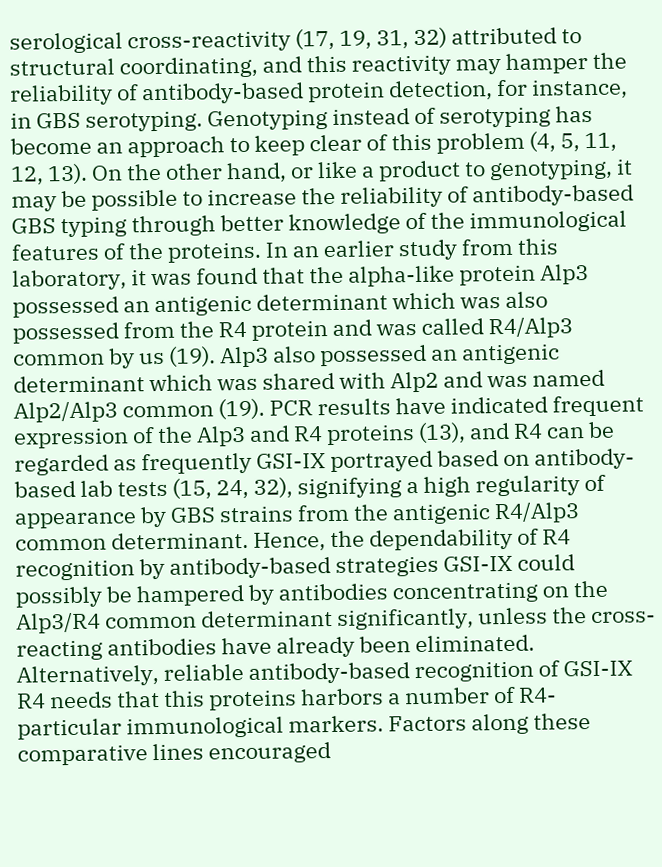serological cross-reactivity (17, 19, 31, 32) attributed to structural coordinating, and this reactivity may hamper the reliability of antibody-based protein detection, for instance, in GBS serotyping. Genotyping instead of serotyping has become an approach to keep clear of this problem (4, 5, 11, 12, 13). On the other hand, or like a product to genotyping, it may be possible to increase the reliability of antibody-based GBS typing through better knowledge of the immunological features of the proteins. In an earlier study from this laboratory, it was found that the alpha-like protein Alp3 possessed an antigenic determinant which was also possessed from the R4 protein and was called R4/Alp3 common by us (19). Alp3 also possessed an antigenic determinant which was shared with Alp2 and was named Alp2/Alp3 common (19). PCR results have indicated frequent expression of the Alp3 and R4 proteins (13), and R4 can be regarded as frequently GSI-IX portrayed based on antibody-based lab tests (15, 24, 32), signifying a high regularity of appearance by GBS strains from the antigenic R4/Alp3 common determinant. Hence, the dependability of R4 recognition by antibody-based strategies GSI-IX could possibly be hampered by antibodies concentrating on the Alp3/R4 common determinant significantly, unless the cross-reacting antibodies have already been eliminated. Alternatively, reliable antibody-based recognition of GSI-IX R4 needs that this proteins harbors a number of R4-particular immunological markers. Factors along these comparative lines encouraged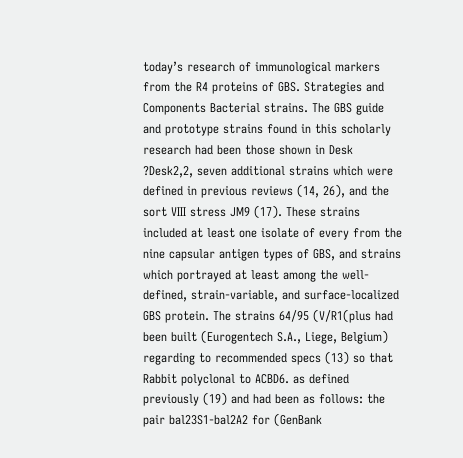today’s research of immunological markers from the R4 proteins of GBS. Strategies and Components Bacterial strains. The GBS guide and prototype strains found in this scholarly research had been those shown in Desk ?Desk2,2, seven additional strains which were defined in previous reviews (14, 26), and the sort VIII stress JM9 (17). These strains included at least one isolate of every from the nine capsular antigen types of GBS, and strains which portrayed at least among the well-defined, strain-variable, and surface-localized GBS protein. The strains 64/95 (V/R1(plus had been built (Eurogentech S.A., Liege, Belgium) regarding to recommended specs (13) so that Rabbit polyclonal to ACBD6. as defined previously (19) and had been as follows: the pair bal23S1-bal2A2 for (GenBank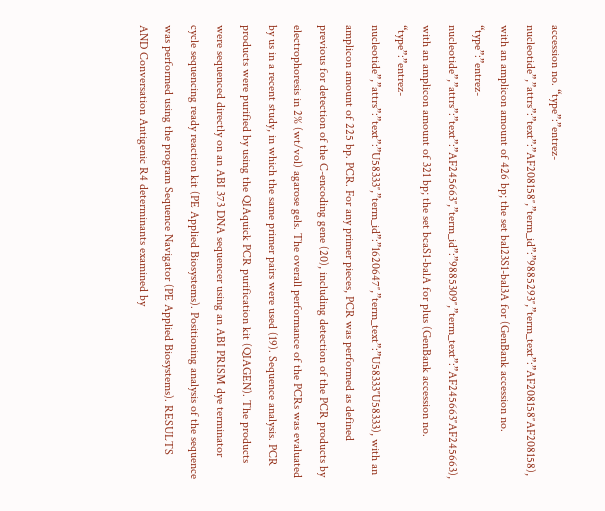accession no. “type”:”entrez-nucleotide”,”attrs”:”text”:”AF208158″,”term_id”:”9885293″,”term_text”:”AF208158″AF208158), with an amplicon amount of 426 bp; the set bal23S1-bal3A for (GenBank accession no. “type”:”entrez-nucleotide”,”attrs”:”text”:”AF245663″,”term_id”:”9885309″,”term_text”:”AF245663″AF245663), with an amplicon amount of 321 bp; the set bcaS1-balA for plus (GenBank accession no. “type”:”entrez-nucleotide”,”attrs”:”text”:”U58333″,”term_id”:”1620647″,”term_text”:”U58333″U58333), with an amplicon amount of 225 bp. PCR. For any primer pieces, PCR was performed as defined previous for detection of the C-encoding gene (20), including detection of the PCR products by electrophoresis in 2% (wt/vol) agarose gels. The overall performance of the PCRs was evaluated by us in a recent study, in which the same primer pairs were used (19). Sequence analysis. PCR products were purified by using the QIAquick PCR purification kit (QIAGEN). The products were sequenced directly on an ABI 373 DNA sequencer using an ABI PRISM dye terminator cycle sequencing ready reaction kit (PE Applied Biosystems). Positioning analysis of the sequence was performed using the program Sequence Navigator (PE Applied Biosystems). RESULTS AND Conversation Antigenic R4 determinants examined by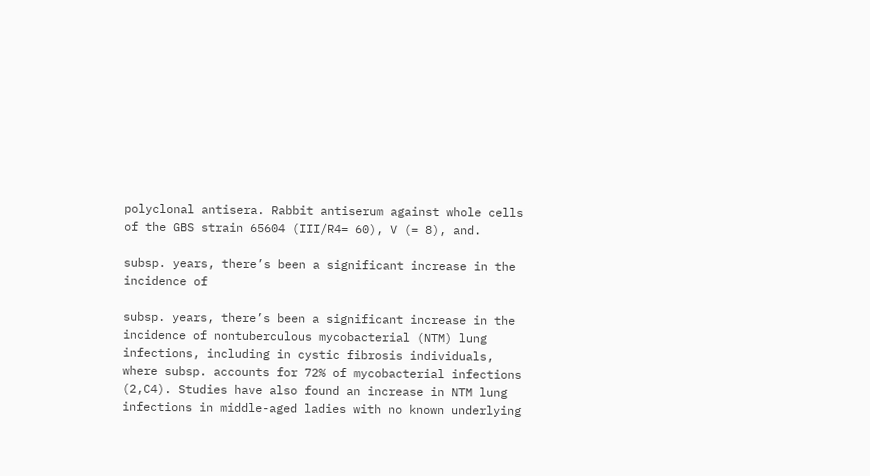polyclonal antisera. Rabbit antiserum against whole cells of the GBS strain 65604 (III/R4= 60), V (= 8), and.

subsp. years, there’s been a significant increase in the incidence of

subsp. years, there’s been a significant increase in the incidence of nontuberculous mycobacterial (NTM) lung infections, including in cystic fibrosis individuals, where subsp. accounts for 72% of mycobacterial infections (2,C4). Studies have also found an increase in NTM lung infections in middle-aged ladies with no known underlying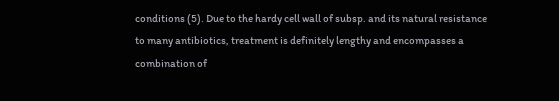conditions (5). Due to the hardy cell wall of subsp. and its natural resistance to many antibiotics, treatment is definitely lengthy and encompasses a combination of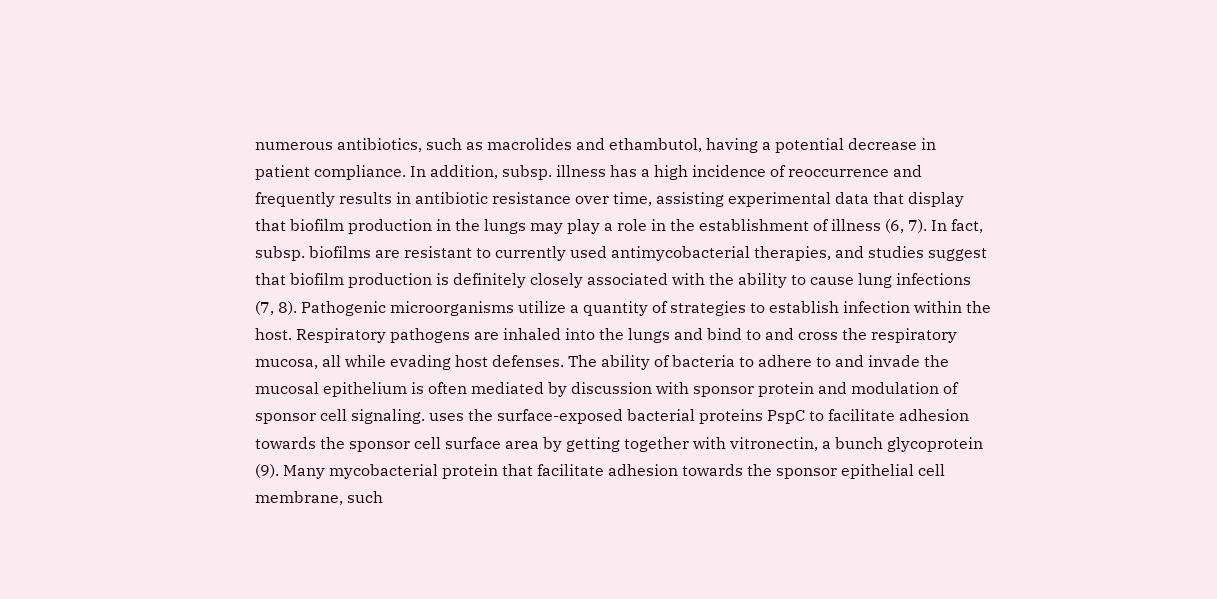numerous antibiotics, such as macrolides and ethambutol, having a potential decrease in patient compliance. In addition, subsp. illness has a high incidence of reoccurrence and frequently results in antibiotic resistance over time, assisting experimental data that display that biofilm production in the lungs may play a role in the establishment of illness (6, 7). In fact, subsp. biofilms are resistant to currently used antimycobacterial therapies, and studies suggest that biofilm production is definitely closely associated with the ability to cause lung infections (7, 8). Pathogenic microorganisms utilize a quantity of strategies to establish infection within the host. Respiratory pathogens are inhaled into the lungs and bind to and cross the respiratory mucosa, all while evading host defenses. The ability of bacteria to adhere to and invade the mucosal epithelium is often mediated by discussion with sponsor protein and modulation of sponsor cell signaling. uses the surface-exposed bacterial proteins PspC to facilitate adhesion towards the sponsor cell surface area by getting together with vitronectin, a bunch glycoprotein (9). Many mycobacterial protein that facilitate adhesion towards the sponsor epithelial cell membrane, such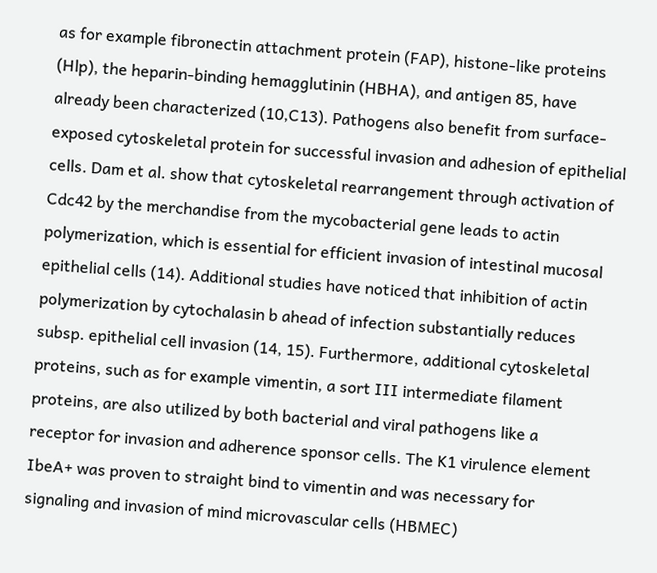as for example fibronectin attachment protein (FAP), histone-like proteins (Hlp), the heparin-binding hemagglutinin (HBHA), and antigen 85, have already been characterized (10,C13). Pathogens also benefit from surface-exposed cytoskeletal protein for successful invasion and adhesion of epithelial cells. Dam et al. show that cytoskeletal rearrangement through activation of Cdc42 by the merchandise from the mycobacterial gene leads to actin polymerization, which is essential for efficient invasion of intestinal mucosal epithelial cells (14). Additional studies have noticed that inhibition of actin polymerization by cytochalasin b ahead of infection substantially reduces subsp. epithelial cell invasion (14, 15). Furthermore, additional cytoskeletal proteins, such as for example vimentin, a sort III intermediate filament proteins, are also utilized by both bacterial and viral pathogens like a receptor for invasion and adherence sponsor cells. The K1 virulence element IbeA+ was proven to straight bind to vimentin and was necessary for signaling and invasion of mind microvascular cells (HBMEC)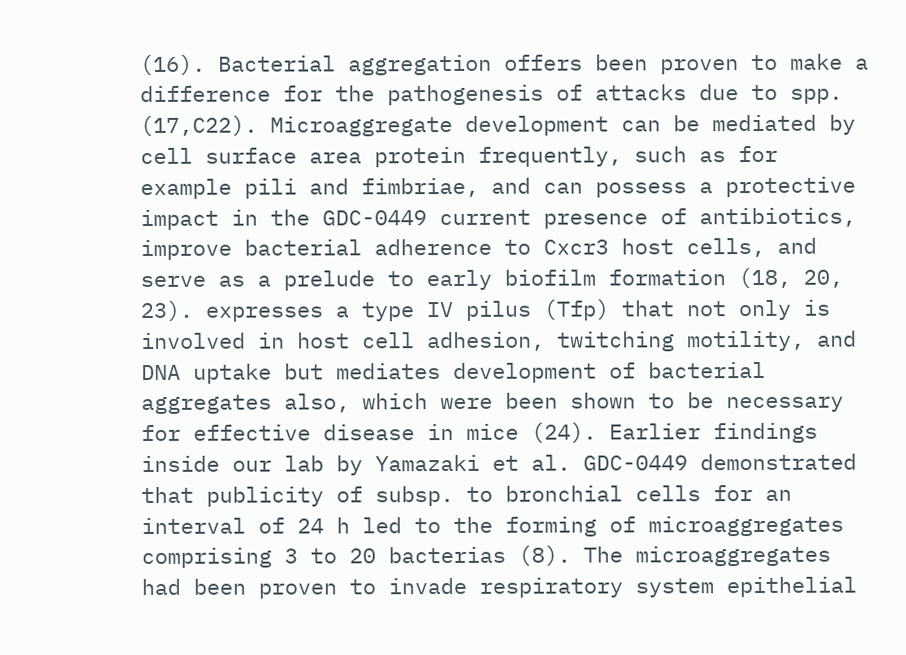(16). Bacterial aggregation offers been proven to make a difference for the pathogenesis of attacks due to spp. (17,C22). Microaggregate development can be mediated by cell surface area protein frequently, such as for example pili and fimbriae, and can possess a protective impact in the GDC-0449 current presence of antibiotics, improve bacterial adherence to Cxcr3 host cells, and serve as a prelude to early biofilm formation (18, 20, 23). expresses a type IV pilus (Tfp) that not only is involved in host cell adhesion, twitching motility, and DNA uptake but mediates development of bacterial aggregates also, which were been shown to be necessary for effective disease in mice (24). Earlier findings inside our lab by Yamazaki et al. GDC-0449 demonstrated that publicity of subsp. to bronchial cells for an interval of 24 h led to the forming of microaggregates comprising 3 to 20 bacterias (8). The microaggregates had been proven to invade respiratory system epithelial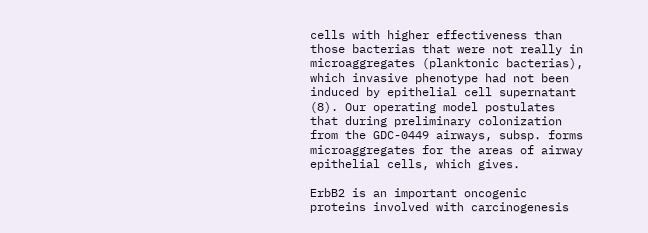cells with higher effectiveness than those bacterias that were not really in microaggregates (planktonic bacterias), which invasive phenotype had not been induced by epithelial cell supernatant (8). Our operating model postulates that during preliminary colonization from the GDC-0449 airways, subsp. forms microaggregates for the areas of airway epithelial cells, which gives.

ErbB2 is an important oncogenic proteins involved with carcinogenesis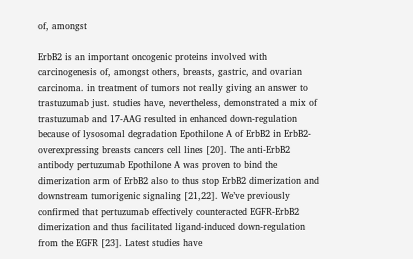of, amongst

ErbB2 is an important oncogenic proteins involved with carcinogenesis of, amongst others, breasts, gastric, and ovarian carcinoma. in treatment of tumors not really giving an answer to trastuzumab just. studies have, nevertheless, demonstrated a mix of trastuzumab and 17-AAG resulted in enhanced down-regulation because of lysosomal degradation Epothilone A of ErbB2 in ErbB2-overexpressing breasts cancers cell lines [20]. The anti-ErbB2 antibody pertuzumab Epothilone A was proven to bind the dimerization arm of ErbB2 also to thus stop ErbB2 dimerization and downstream tumorigenic signaling [21,22]. We’ve previously confirmed that pertuzumab effectively counteracted EGFR-ErbB2 dimerization and thus facilitated ligand-induced down-regulation from the EGFR [23]. Latest studies have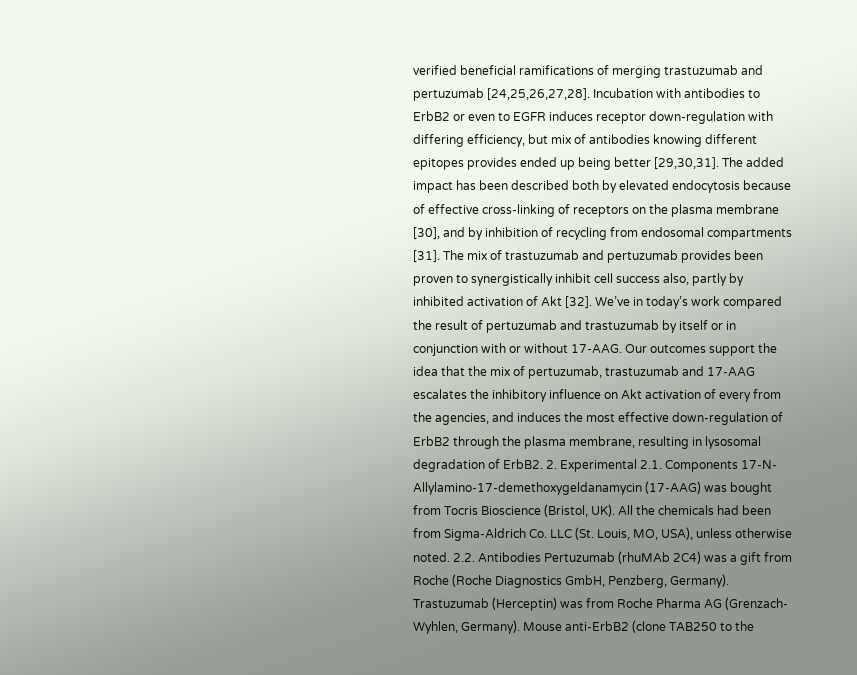verified beneficial ramifications of merging trastuzumab and pertuzumab [24,25,26,27,28]. Incubation with antibodies to ErbB2 or even to EGFR induces receptor down-regulation with differing efficiency, but mix of antibodies knowing different epitopes provides ended up being better [29,30,31]. The added impact has been described both by elevated endocytosis because of effective cross-linking of receptors on the plasma membrane [30], and by inhibition of recycling from endosomal compartments [31]. The mix of trastuzumab and pertuzumab provides been proven to synergistically inhibit cell success also, partly by inhibited activation of Akt [32]. We’ve in today’s work compared the result of pertuzumab and trastuzumab by itself or in conjunction with or without 17-AAG. Our outcomes support the idea that the mix of pertuzumab, trastuzumab and 17-AAG escalates the inhibitory influence on Akt activation of every from the agencies, and induces the most effective down-regulation of ErbB2 through the plasma membrane, resulting in lysosomal degradation of ErbB2. 2. Experimental 2.1. Components 17-N-Allylamino-17-demethoxygeldanamycin (17-AAG) was bought from Tocris Bioscience (Bristol, UK). All the chemicals had been from Sigma-Aldrich Co. LLC (St. Louis, MO, USA), unless otherwise noted. 2.2. Antibodies Pertuzumab (rhuMAb 2C4) was a gift from Roche (Roche Diagnostics GmbH, Penzberg, Germany). Trastuzumab (Herceptin) was from Roche Pharma AG (Grenzach-Wyhlen, Germany). Mouse anti-ErbB2 (clone TAB250 to the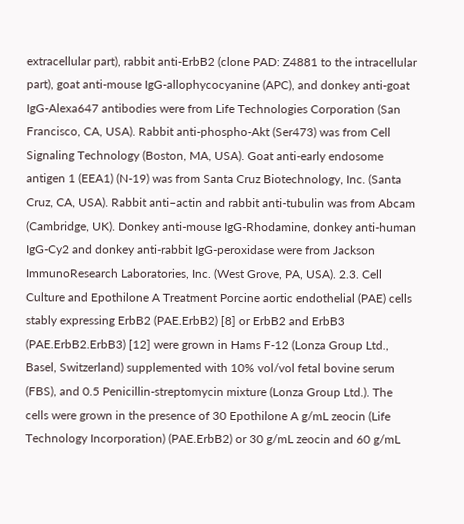extracellular part), rabbit anti-ErbB2 (clone PAD: Z4881 to the intracellular part), goat anti-mouse IgG-allophycocyanine (APC), and donkey anti-goat IgG-Alexa647 antibodies were from Life Technologies Corporation (San Francisco, CA, USA). Rabbit anti-phospho-Akt (Ser473) was from Cell Signaling Technology (Boston, MA, USA). Goat anti-early endosome antigen 1 (EEA1) (N-19) was from Santa Cruz Biotechnology, Inc. (Santa Cruz, CA, USA). Rabbit anti–actin and rabbit anti-tubulin was from Abcam (Cambridge, UK). Donkey anti-mouse IgG-Rhodamine, donkey anti-human IgG-Cy2 and donkey anti-rabbit IgG-peroxidase were from Jackson ImmunoResearch Laboratories, Inc. (West Grove, PA, USA). 2.3. Cell Culture and Epothilone A Treatment Porcine aortic endothelial (PAE) cells stably expressing ErbB2 (PAE.ErbB2) [8] or ErbB2 and ErbB3 (PAE.ErbB2.ErbB3) [12] were grown in Hams F-12 (Lonza Group Ltd., Basel, Switzerland) supplemented with 10% vol/vol fetal bovine serum (FBS), and 0.5 Penicillin-streptomycin mixture (Lonza Group Ltd.). The cells were grown in the presence of 30 Epothilone A g/mL zeocin (Life Technology Incorporation) (PAE.ErbB2) or 30 g/mL zeocin and 60 g/mL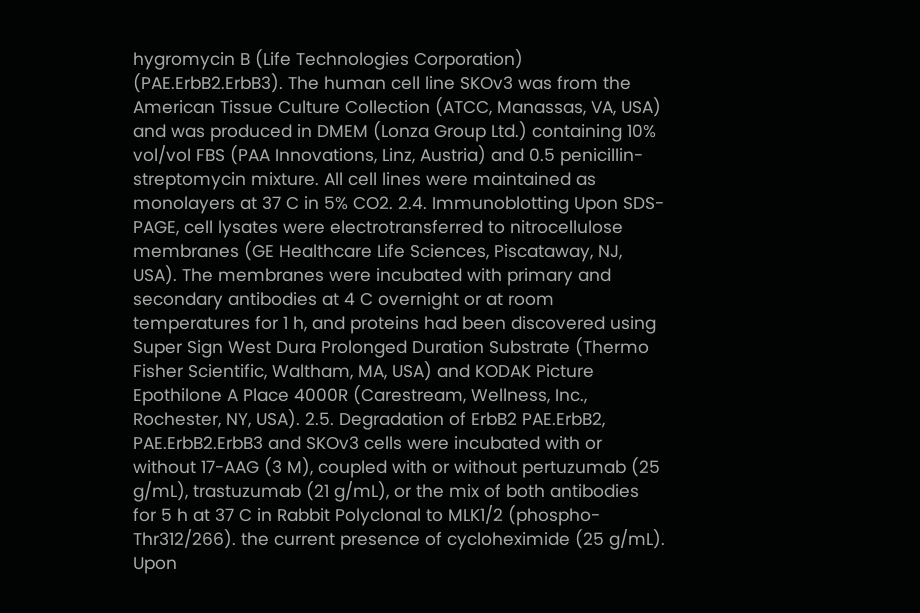hygromycin B (Life Technologies Corporation) (PAE.ErbB2.ErbB3). The human cell line SKOv3 was from the American Tissue Culture Collection (ATCC, Manassas, VA, USA) and was produced in DMEM (Lonza Group Ltd.) containing 10% vol/vol FBS (PAA Innovations, Linz, Austria) and 0.5 penicillin-streptomycin mixture. All cell lines were maintained as monolayers at 37 C in 5% CO2. 2.4. Immunoblotting Upon SDS-PAGE, cell lysates were electrotransferred to nitrocellulose membranes (GE Healthcare Life Sciences, Piscataway, NJ, USA). The membranes were incubated with primary and secondary antibodies at 4 C overnight or at room temperatures for 1 h, and proteins had been discovered using Super Sign West Dura Prolonged Duration Substrate (Thermo Fisher Scientific, Waltham, MA, USA) and KODAK Picture Epothilone A Place 4000R (Carestream, Wellness, Inc., Rochester, NY, USA). 2.5. Degradation of ErbB2 PAE.ErbB2, PAE.ErbB2.ErbB3 and SKOv3 cells were incubated with or without 17-AAG (3 M), coupled with or without pertuzumab (25 g/mL), trastuzumab (21 g/mL), or the mix of both antibodies for 5 h at 37 C in Rabbit Polyclonal to MLK1/2 (phospho-Thr312/266). the current presence of cycloheximide (25 g/mL). Upon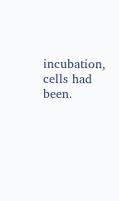incubation, cells had been.